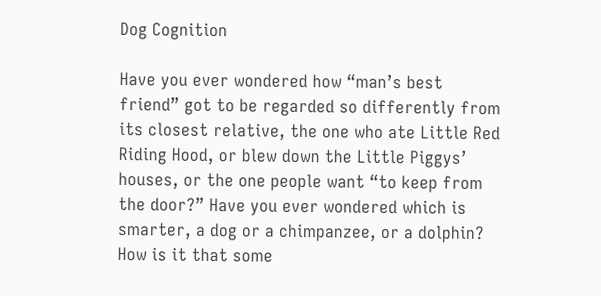Dog Cognition

Have you ever wondered how “man’s best friend” got to be regarded so differently from its closest relative, the one who ate Little Red Riding Hood, or blew down the Little Piggys’ houses, or the one people want “to keep from the door?” Have you ever wondered which is smarter, a dog or a chimpanzee, or a dolphin? How is it that some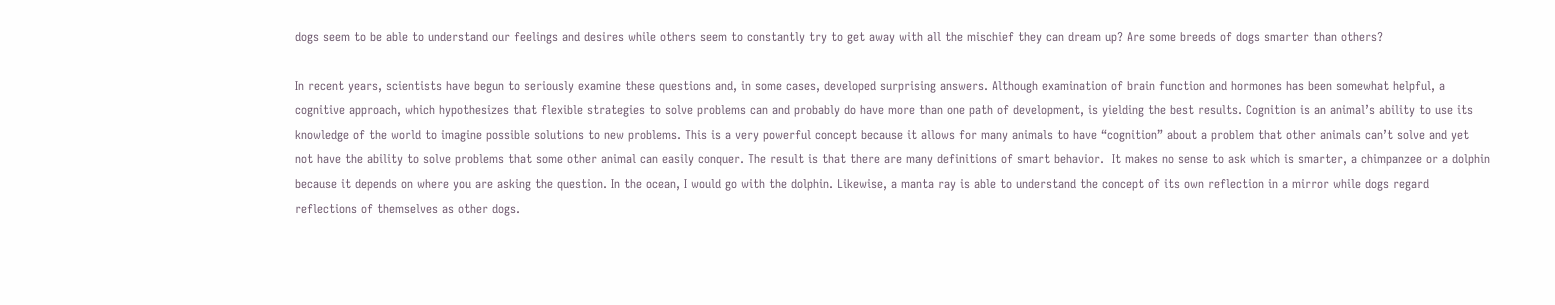dogs seem to be able to understand our feelings and desires while others seem to constantly try to get away with all the mischief they can dream up? Are some breeds of dogs smarter than others?

In recent years, scientists have begun to seriously examine these questions and, in some cases, developed surprising answers. Although examination of brain function and hormones has been somewhat helpful, a cognitive approach, which hypothesizes that flexible strategies to solve problems can and probably do have more than one path of development, is yielding the best results. Cognition is an animal’s ability to use its knowledge of the world to imagine possible solutions to new problems. This is a very powerful concept because it allows for many animals to have “cognition” about a problem that other animals can’t solve and yet not have the ability to solve problems that some other animal can easily conquer. The result is that there are many definitions of smart behavior.  It makes no sense to ask which is smarter, a chimpanzee or a dolphin because it depends on where you are asking the question. In the ocean, I would go with the dolphin. Likewise, a manta ray is able to understand the concept of its own reflection in a mirror while dogs regard reflections of themselves as other dogs.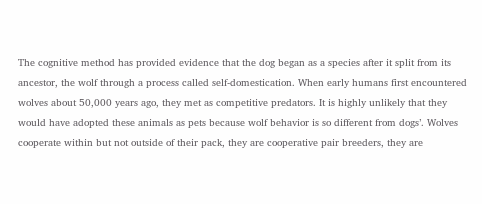The cognitive method has provided evidence that the dog began as a species after it split from its ancestor, the wolf through a process called self-domestication. When early humans first encountered wolves about 50,000 years ago, they met as competitive predators. It is highly unlikely that they would have adopted these animals as pets because wolf behavior is so different from dogs’. Wolves cooperate within but not outside of their pack, they are cooperative pair breeders, they are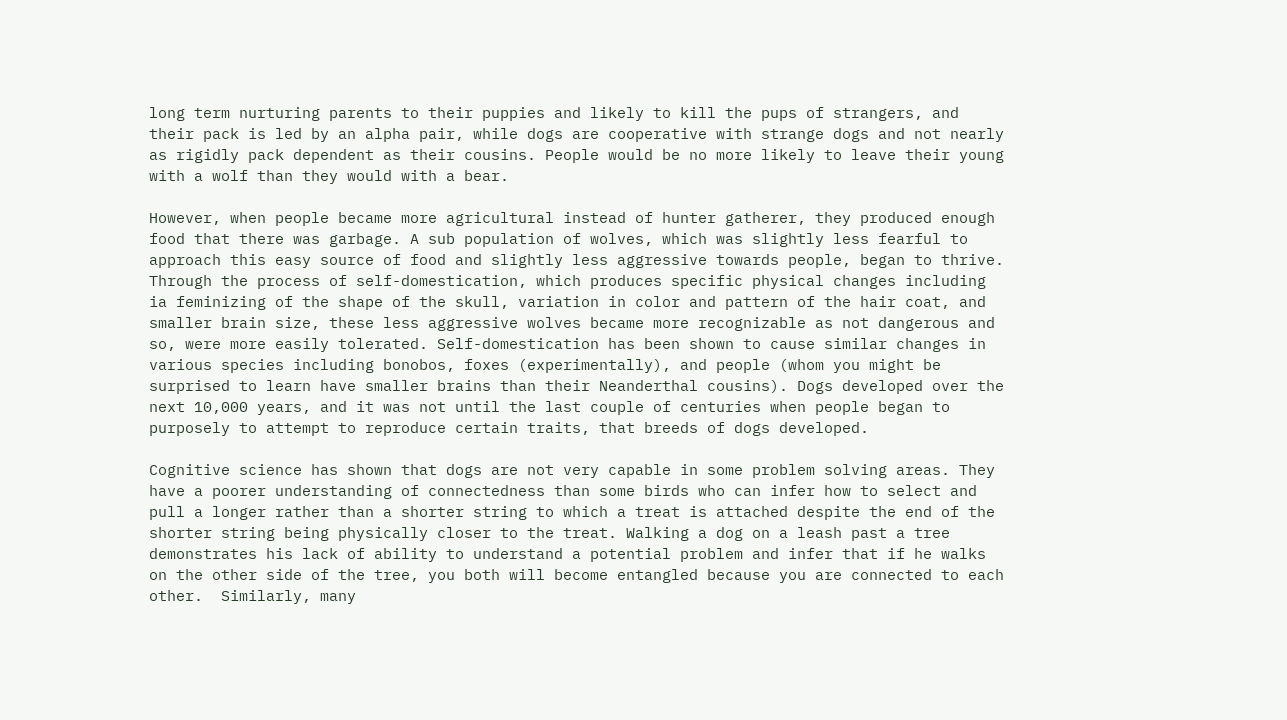long term nurturing parents to their puppies and likely to kill the pups of strangers, and their pack is led by an alpha pair, while dogs are cooperative with strange dogs and not nearly as rigidly pack dependent as their cousins. People would be no more likely to leave their young with a wolf than they would with a bear.

However, when people became more agricultural instead of hunter gatherer, they produced enough food that there was garbage. A sub population of wolves, which was slightly less fearful to approach this easy source of food and slightly less aggressive towards people, began to thrive. Through the process of self-domestication, which produces specific physical changes including ia feminizing of the shape of the skull, variation in color and pattern of the hair coat, and smaller brain size, these less aggressive wolves became more recognizable as not dangerous and so, were more easily tolerated. Self-domestication has been shown to cause similar changes in various species including bonobos, foxes (experimentally), and people (whom you might be surprised to learn have smaller brains than their Neanderthal cousins). Dogs developed over the next 10,000 years, and it was not until the last couple of centuries when people began to purposely to attempt to reproduce certain traits, that breeds of dogs developed.

Cognitive science has shown that dogs are not very capable in some problem solving areas. They have a poorer understanding of connectedness than some birds who can infer how to select and pull a longer rather than a shorter string to which a treat is attached despite the end of the shorter string being physically closer to the treat. Walking a dog on a leash past a tree demonstrates his lack of ability to understand a potential problem and infer that if he walks on the other side of the tree, you both will become entangled because you are connected to each other.  Similarly, many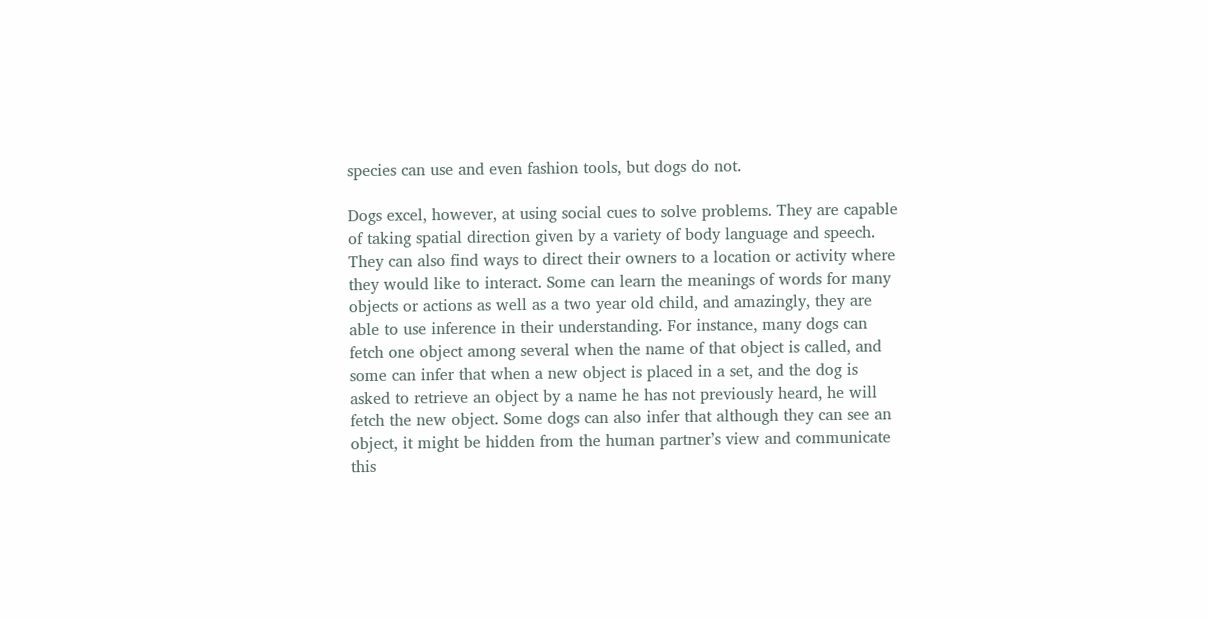species can use and even fashion tools, but dogs do not.

Dogs excel, however, at using social cues to solve problems. They are capable of taking spatial direction given by a variety of body language and speech. They can also find ways to direct their owners to a location or activity where they would like to interact. Some can learn the meanings of words for many objects or actions as well as a two year old child, and amazingly, they are able to use inference in their understanding. For instance, many dogs can fetch one object among several when the name of that object is called, and some can infer that when a new object is placed in a set, and the dog is asked to retrieve an object by a name he has not previously heard, he will fetch the new object. Some dogs can also infer that although they can see an object, it might be hidden from the human partner’s view and communicate this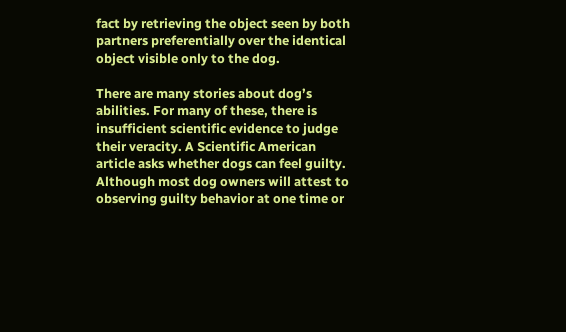fact by retrieving the object seen by both partners preferentially over the identical object visible only to the dog.

There are many stories about dog’s abilities. For many of these, there is insufficient scientific evidence to judge their veracity. A Scientific American article asks whether dogs can feel guilty. Although most dog owners will attest to observing guilty behavior at one time or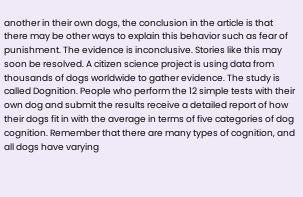another in their own dogs, the conclusion in the article is that there may be other ways to explain this behavior such as fear of punishment. The evidence is inconclusive. Stories like this may soon be resolved. A citizen science project is using data from thousands of dogs worldwide to gather evidence. The study is called Dognition. People who perform the 12 simple tests with their own dog and submit the results receive a detailed report of how their dogs fit in with the average in terms of five categories of dog cognition. Remember that there are many types of cognition, and all dogs have varying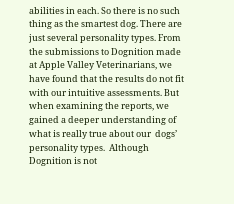abilities in each. So there is no such thing as the smartest dog. There are just several personality types. From the submissions to Dognition made at Apple Valley Veterinarians, we have found that the results do not fit with our intuitive assessments. But when examining the reports, we gained a deeper understanding of what is really true about our  dogs’ personality types.  Although Dognition is not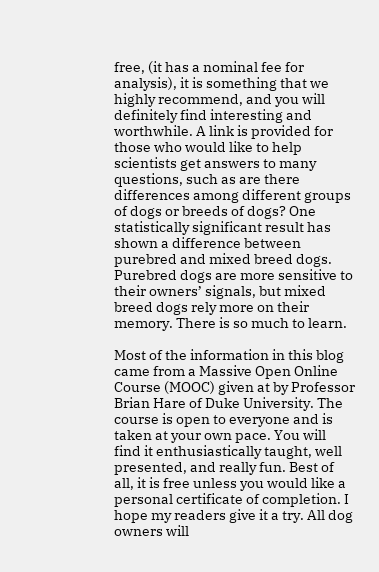free, (it has a nominal fee for analysis), it is something that we highly recommend, and you will definitely find interesting and worthwhile. A link is provided for those who would like to help scientists get answers to many questions, such as are there differences among different groups of dogs or breeds of dogs? One statistically significant result has shown a difference between purebred and mixed breed dogs. Purebred dogs are more sensitive to their owners’ signals, but mixed breed dogs rely more on their memory. There is so much to learn.

Most of the information in this blog came from a Massive Open Online Course (MOOC) given at by Professor Brian Hare of Duke University. The course is open to everyone and is taken at your own pace. You will find it enthusiastically taught, well presented, and really fun. Best of all, it is free unless you would like a personal certificate of completion. I hope my readers give it a try. All dog owners will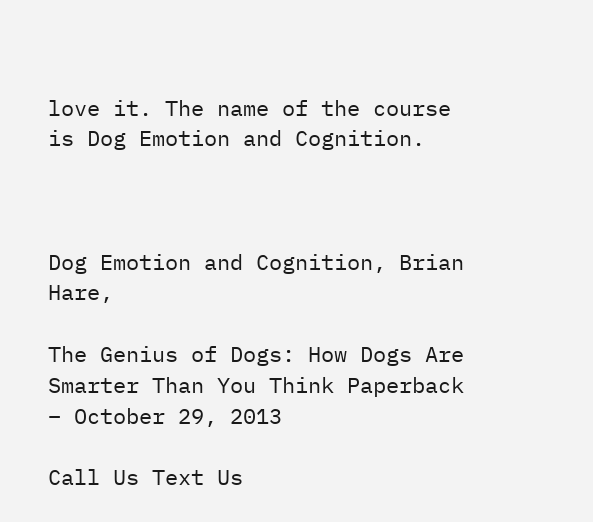love it. The name of the course is Dog Emotion and Cognition.



Dog Emotion and Cognition, Brian Hare,

The Genius of Dogs: How Dogs Are Smarter Than You Think Paperback – October 29, 2013

Call Us Text Us